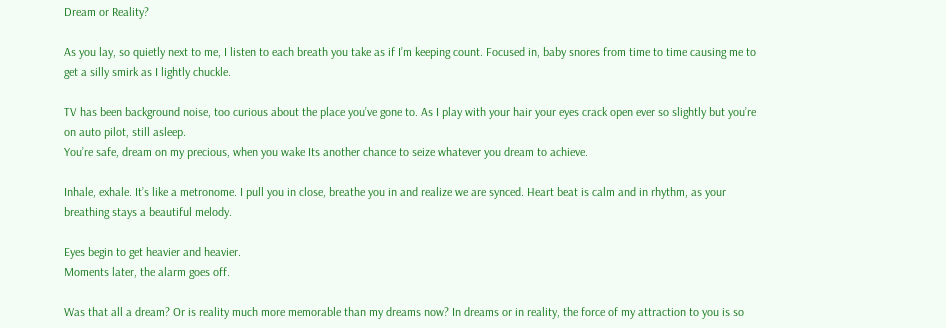Dream or Reality?

As you lay, so quietly next to me, I listen to each breath you take as if I’m keeping count. Focused in, baby snores from time to time causing me to get a silly smirk as I lightly chuckle.

TV has been background noise, too curious about the place you’ve gone to. As I play with your hair your eyes crack open ever so slightly but you’re on auto pilot, still asleep.
You’re safe, dream on my precious, when you wake Its another chance to seize whatever you dream to achieve.

Inhale, exhale. It’s like a metronome. I pull you in close, breathe you in and realize we are synced. Heart beat is calm and in rhythm, as your breathing stays a beautiful melody.

Eyes begin to get heavier and heavier.
Moments later, the alarm goes off.

Was that all a dream? Or is reality much more memorable than my dreams now? In dreams or in reality, the force of my attraction to you is so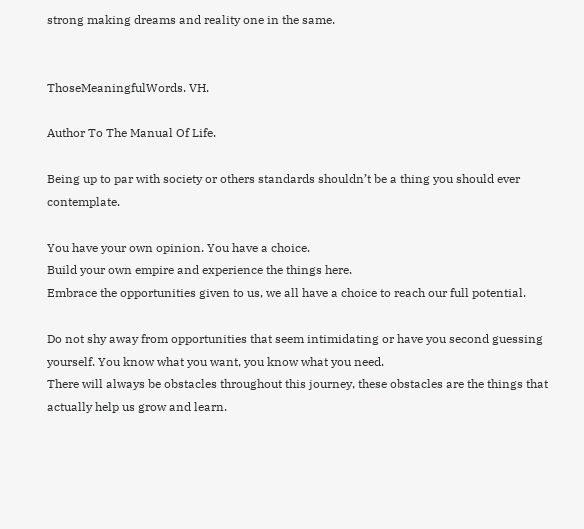strong making dreams and reality one in the same.


ThoseMeaningfulWords. VH.

Author To The Manual Of Life.

Being up to par with society or others standards shouldn’t be a thing you should ever contemplate.

You have your own opinion. You have a choice.
Build your own empire and experience the things here.
Embrace the opportunities given to us, we all have a choice to reach our full potential.

Do not shy away from opportunities that seem intimidating or have you second guessing yourself. You know what you want, you know what you need.
There will always be obstacles throughout this journey, these obstacles are the things that actually help us grow and learn.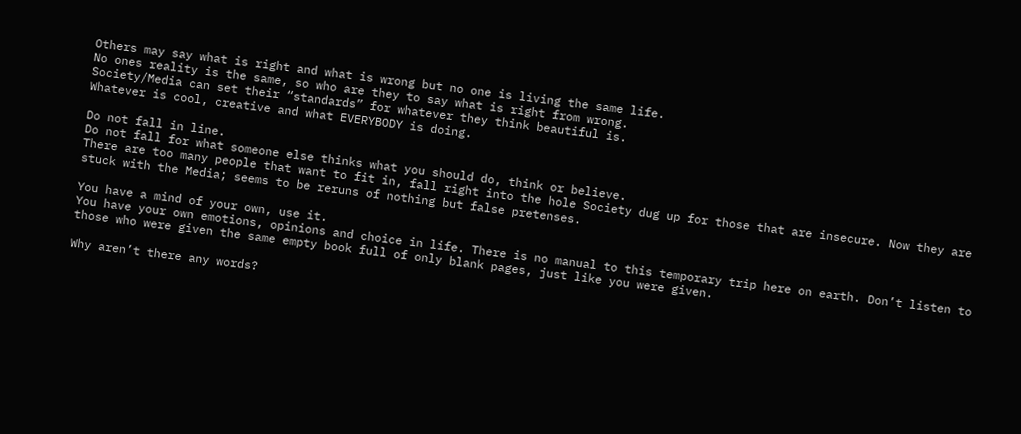Others may say what is right and what is wrong but no one is living the same life.
No ones reality is the same, so who are they to say what is right from wrong.
Society/Media can set their “standards” for whatever they think beautiful is.
Whatever is cool, creative and what EVERYBODY is doing.

Do not fall in line.
Do not fall for what someone else thinks what you should do, think or believe.
There are too many people that want to fit in, fall right into the hole Society dug up for those that are insecure. Now they are stuck with the Media; seems to be reruns of nothing but false pretenses.

You have a mind of your own, use it.
You have your own emotions, opinions and choice in life. There is no manual to this temporary trip here on earth. Don’t listen to those who were given the same empty book full of only blank pages, just like you were given.

Why aren’t there any words?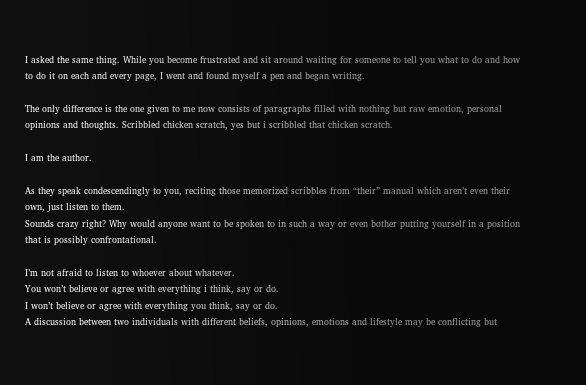I asked the same thing. While you become frustrated and sit around waiting for someone to tell you what to do and how to do it on each and every page, I went and found myself a pen and began writing.

The only difference is the one given to me now consists of paragraphs filled with nothing but raw emotion, personal opinions and thoughts. Scribbled chicken scratch, yes but i scribbled that chicken scratch.

I am the author.

As they speak condescendingly to you, reciting those memorized scribbles from “their” manual which aren’t even their own, just listen to them.
Sounds crazy right? Why would anyone want to be spoken to in such a way or even bother putting yourself in a position that is possibly confrontational.

I’m not afraid to listen to whoever about whatever.
You won’t believe or agree with everything i think, say or do.
I won’t believe or agree with everything you think, say or do.
A discussion between two individuals with different beliefs, opinions, emotions and lifestyle may be conflicting but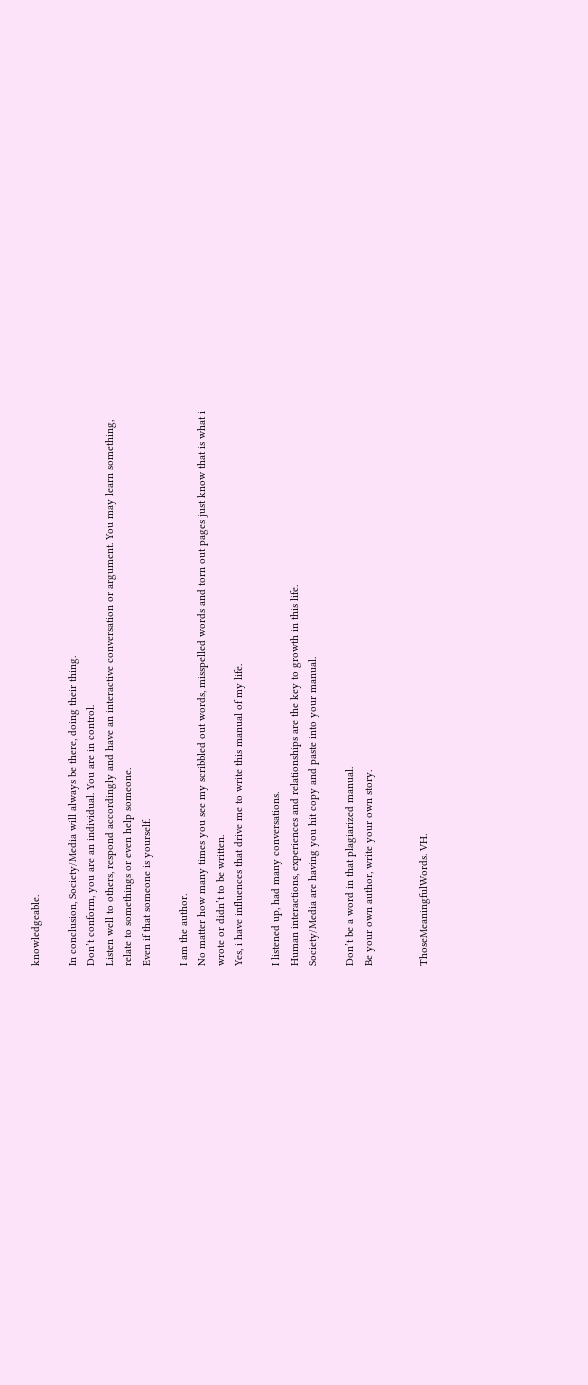knowledgeable.

In conclusion, Society/Media will always be there, doing their thing.
Don’t conform, you are an individual. You are in control.
Listen well to others, respond accordingly and have an interactive conversation or argument. You may learn something, relate to somethings or even help someone.
Even if that someone is yourself.

I am the author.
No matter how many times you see my scribbled out words, misspelled words and torn out pages just know that is what i wrote or didn’t to be written.
Yes, i have influences that drive me to write this manual of my life.

I listened up, had many conversations.
Human interactions, experiences and relationships are the key to growth in this life.
Society/Media are having you hit copy and paste into your manual.

Don’t be a word in that plagiarized manual.
Be your own author, write your own story.


ThoseMeaningfulWords. VH.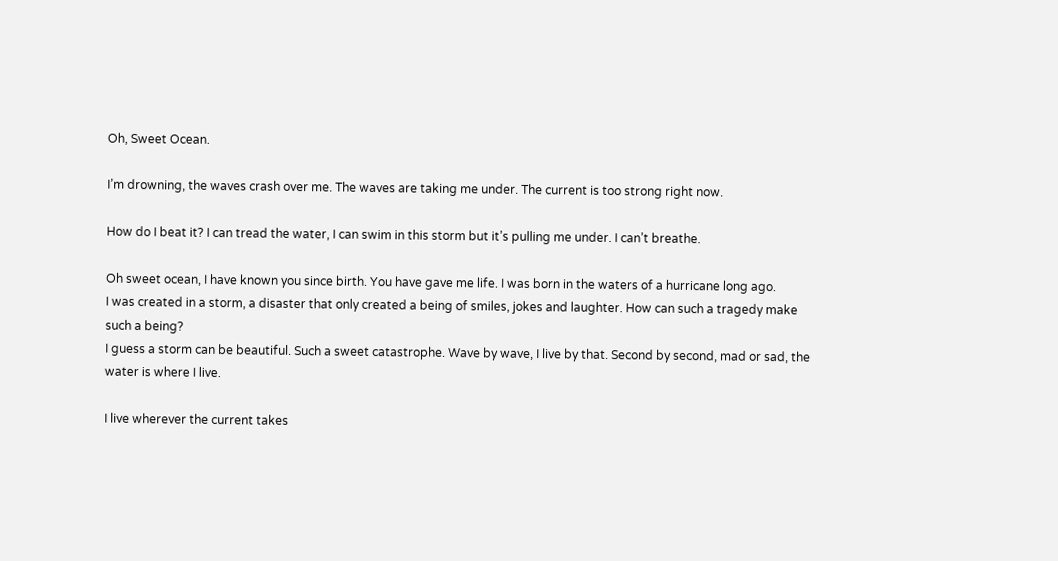Oh, Sweet Ocean.

I’m drowning, the waves crash over me. The waves are taking me under. The current is too strong right now.

How do I beat it? I can tread the water, I can swim in this storm but it’s pulling me under. I can’t breathe.

Oh sweet ocean, I have known you since birth. You have gave me life. I was born in the waters of a hurricane long ago.
I was created in a storm, a disaster that only created a being of smiles, jokes and laughter. How can such a tragedy make such a being?
I guess a storm can be beautiful. Such a sweet catastrophe. Wave by wave, I live by that. Second by second, mad or sad, the water is where I live.

I live wherever the current takes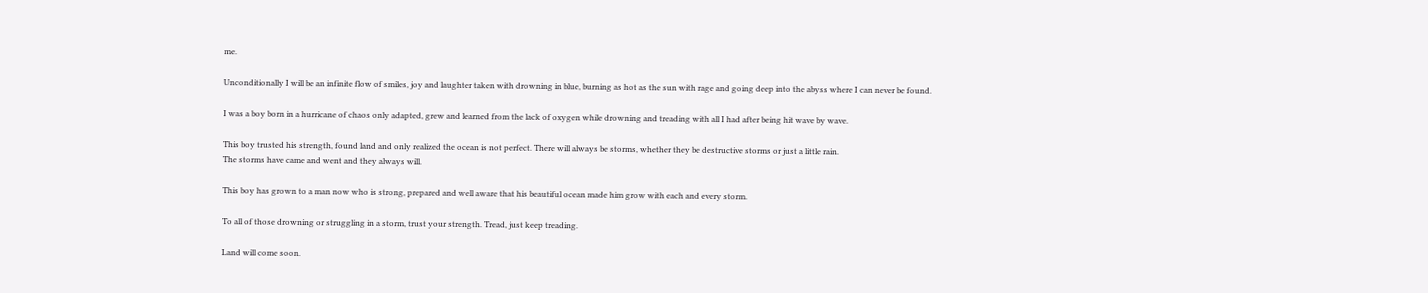me.

Unconditionally I will be an infinite flow of smiles, joy and laughter taken with drowning in blue, burning as hot as the sun with rage and going deep into the abyss where I can never be found.

I was a boy born in a hurricane of chaos only adapted, grew and learned from the lack of oxygen while drowning and treading with all I had after being hit wave by wave.

This boy trusted his strength, found land and only realized the ocean is not perfect. There will always be storms, whether they be destructive storms or just a little rain.
The storms have came and went and they always will.

This boy has grown to a man now who is strong, prepared and well aware that his beautiful ocean made him grow with each and every storm.

To all of those drowning or struggling in a storm, trust your strength. Tread, just keep treading.

Land will come soon.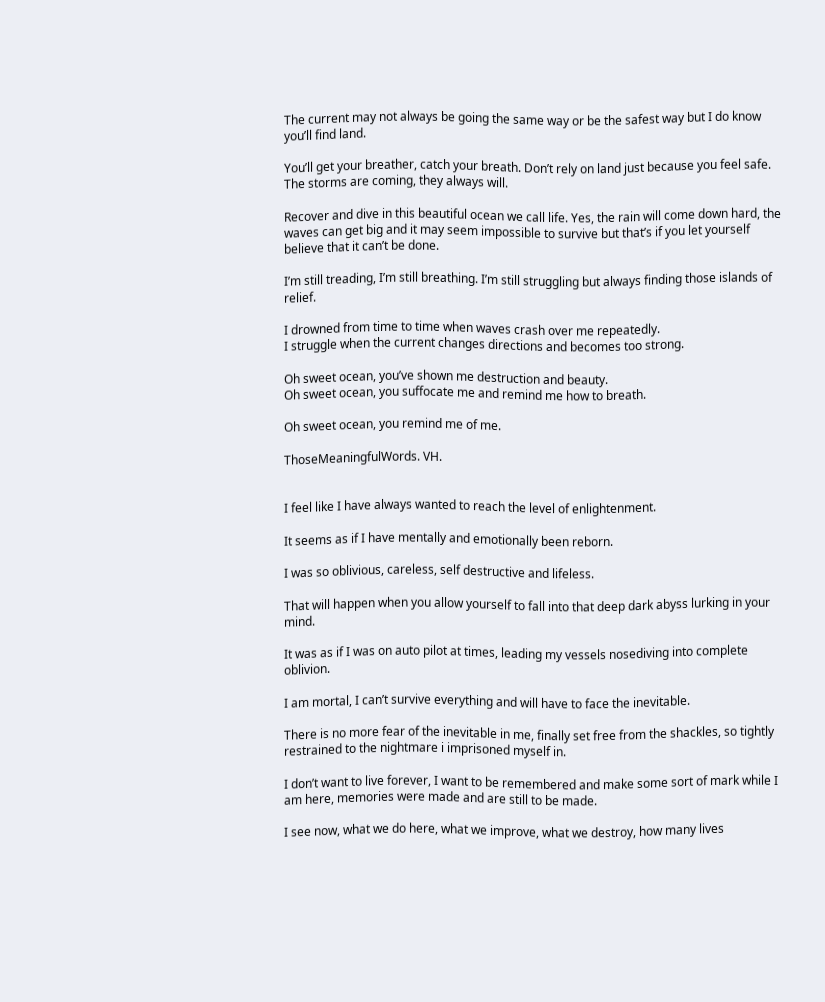The current may not always be going the same way or be the safest way but I do know you’ll find land.

You’ll get your breather, catch your breath. Don’t rely on land just because you feel safe. The storms are coming, they always will.

Recover and dive in this beautiful ocean we call life. Yes, the rain will come down hard, the waves can get big and it may seem impossible to survive but that’s if you let yourself believe that it can’t be done.

I’m still treading, I’m still breathing. I’m still struggling but always finding those islands of relief.

I drowned from time to time when waves crash over me repeatedly.
I struggle when the current changes directions and becomes too strong.

Oh sweet ocean, you’ve shown me destruction and beauty.
Oh sweet ocean, you suffocate me and remind me how to breath.

Oh sweet ocean, you remind me of me.

ThoseMeaningfulWords. VH.


I feel like I have always wanted to reach the level of enlightenment.

It seems as if I have mentally and emotionally been reborn.

I was so oblivious, careless, self destructive and lifeless.

That will happen when you allow yourself to fall into that deep dark abyss lurking in your mind.

It was as if I was on auto pilot at times, leading my vessels nosediving into complete oblivion.

I am mortal, I can’t survive everything and will have to face the inevitable.

There is no more fear of the inevitable in me, finally set free from the shackles, so tightly restrained to the nightmare i imprisoned myself in.

I don’t want to live forever, I want to be remembered and make some sort of mark while I am here, memories were made and are still to be made.

I see now, what we do here, what we improve, what we destroy, how many lives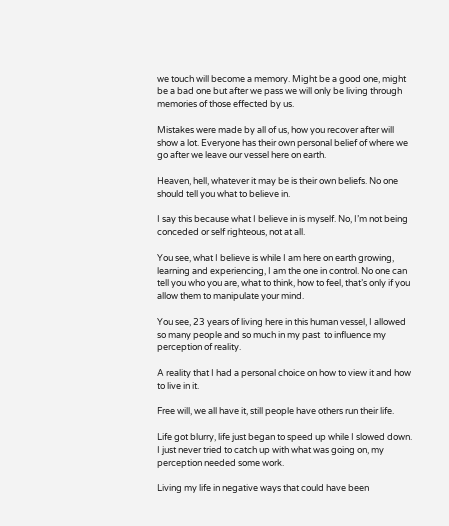we touch will become a memory. Might be a good one, might be a bad one but after we pass we will only be living through memories of those effected by us.

Mistakes were made by all of us, how you recover after will show a lot. Everyone has their own personal belief of where we go after we leave our vessel here on earth.

Heaven, hell, whatever it may be is their own beliefs. No one should tell you what to believe in.

I say this because what I believe in is myself. No, I’m not being conceded or self righteous, not at all.

You see, what I believe is while I am here on earth growing, learning and experiencing, I am the one in control. No one can tell you who you are, what to think, how to feel, that’s only if you allow them to manipulate your mind.

You see, 23 years of living here in this human vessel, I allowed so many people and so much in my past  to influence my perception of reality.

A reality that I had a personal choice on how to view it and how to live in it.

Free will, we all have it, still people have others run their life.

Life got blurry, life just began to speed up while I slowed down. I just never tried to catch up with what was going on, my perception needed some work.

Living my life in negative ways that could have been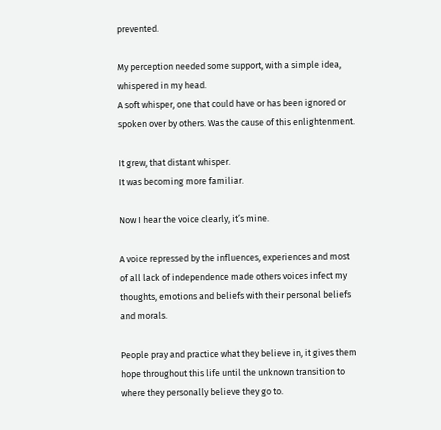prevented.

My perception needed some support, with a simple idea, whispered in my head.
A soft whisper, one that could have or has been ignored or spoken over by others. Was the cause of this enlightenment.

It grew, that distant whisper.
It was becoming more familiar.

Now I hear the voice clearly, it’s mine.

A voice repressed by the influences, experiences and most of all lack of independence made others voices infect my thoughts, emotions and beliefs with their personal beliefs and morals.

People pray and practice what they believe in, it gives them hope throughout this life until the unknown transition to where they personally believe they go to.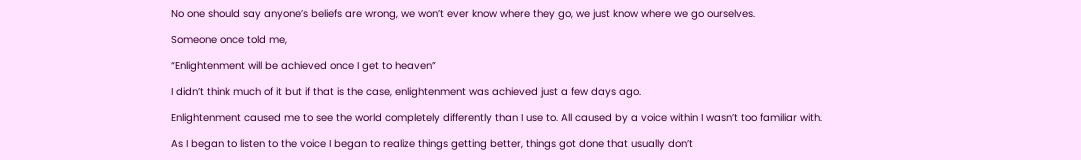No one should say anyone’s beliefs are wrong, we won’t ever know where they go, we just know where we go ourselves.

Someone once told me,

“Enlightenment will be achieved once I get to heaven”

I didn’t think much of it but if that is the case, enlightenment was achieved just a few days ago.

Enlightenment caused me to see the world completely differently than I use to. All caused by a voice within I wasn’t too familiar with.

As I began to listen to the voice I began to realize things getting better, things got done that usually don’t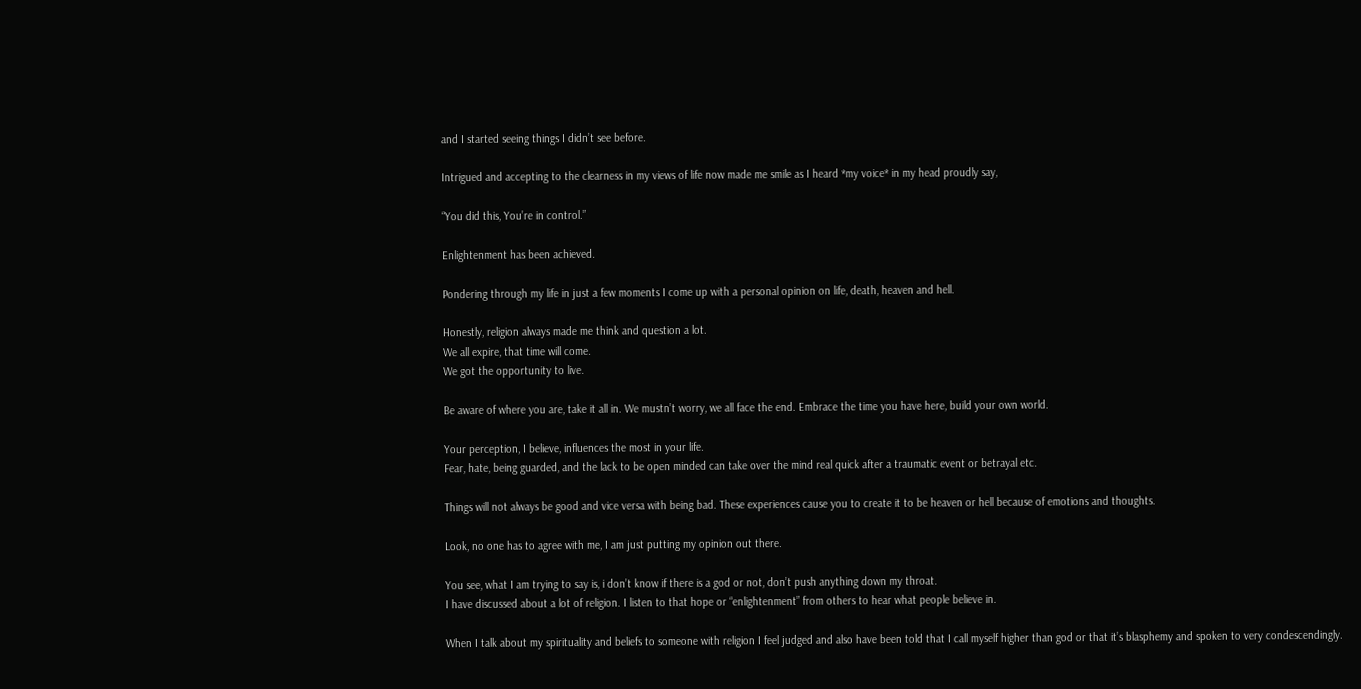and I started seeing things I didn’t see before.

Intrigued and accepting to the clearness in my views of life now made me smile as I heard *my voice* in my head proudly say,

“You did this, You’re in control.”

Enlightenment has been achieved.

Pondering through my life in just a few moments I come up with a personal opinion on life, death, heaven and hell.

Honestly, religion always made me think and question a lot.
We all expire, that time will come.
We got the opportunity to live.

Be aware of where you are, take it all in. We mustn’t worry, we all face the end. Embrace the time you have here, build your own world.

Your perception, I believe, influences the most in your life.
Fear, hate, being guarded, and the lack to be open minded can take over the mind real quick after a traumatic event or betrayal etc.

Things will not always be good and vice versa with being bad. These experiences cause you to create it to be heaven or hell because of emotions and thoughts.

Look, no one has to agree with me, I am just putting my opinion out there.

You see, what I am trying to say is, i don’t know if there is a god or not, don’t push anything down my throat.
I have discussed about a lot of religion. I listen to that hope or “enlightenment” from others to hear what people believe in.

When I talk about my spirituality and beliefs to someone with religion I feel judged and also have been told that I call myself higher than god or that it’s blasphemy and spoken to very condescendingly.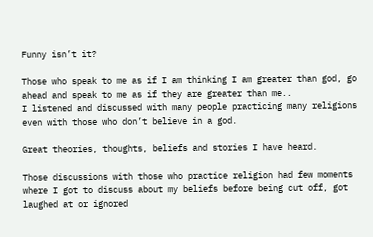Funny isn’t it?

Those who speak to me as if I am thinking I am greater than god, go ahead and speak to me as if they are greater than me..
I listened and discussed with many people practicing many religions even with those who don’t believe in a god.

Great theories, thoughts, beliefs and stories I have heard.

Those discussions with those who practice religion had few moments where I got to discuss about my beliefs before being cut off, got laughed at or ignored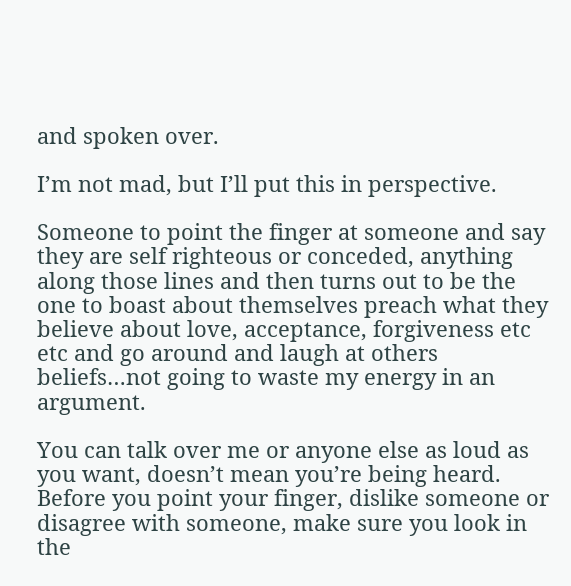and spoken over.

I’m not mad, but I’ll put this in perspective.

Someone to point the finger at someone and say they are self righteous or conceded, anything along those lines and then turns out to be the one to boast about themselves preach what they believe about love, acceptance, forgiveness etc etc and go around and laugh at others beliefs…not going to waste my energy in an argument.

You can talk over me or anyone else as loud as you want, doesn’t mean you’re being heard. Before you point your finger, dislike someone or disagree with someone, make sure you look in the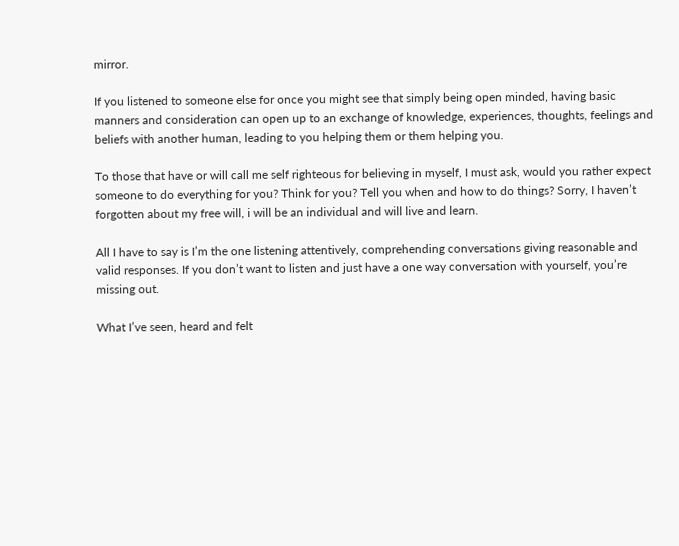mirror.

If you listened to someone else for once you might see that simply being open minded, having basic manners and consideration can open up to an exchange of knowledge, experiences, thoughts, feelings and beliefs with another human, leading to you helping them or them helping you.

To those that have or will call me self righteous for believing in myself, I must ask, would you rather expect someone to do everything for you? Think for you? Tell you when and how to do things? Sorry, I haven’t forgotten about my free will, i will be an individual and will live and learn.

All I have to say is I’m the one listening attentively, comprehending conversations giving reasonable and valid responses. If you don’t want to listen and just have a one way conversation with yourself, you’re missing out.

What I’ve seen, heard and felt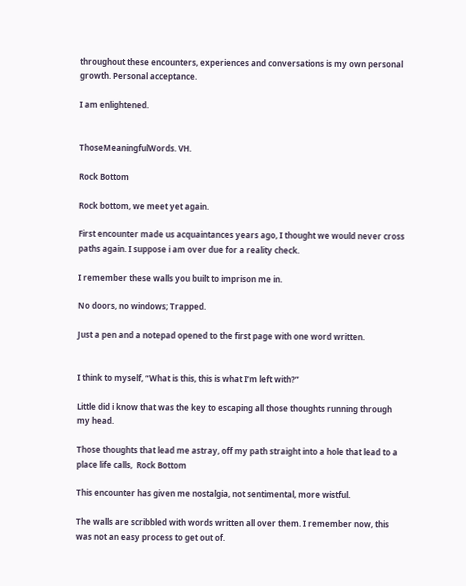throughout these encounters, experiences and conversations is my own personal growth. Personal acceptance.

I am enlightened.


ThoseMeaningfulWords. VH.

Rock Bottom

Rock bottom, we meet yet again.

First encounter made us acquaintances years ago, I thought we would never cross paths again. I suppose i am over due for a reality check.

I remember these walls you built to imprison me in.

No doors, no windows; Trapped.

Just a pen and a notepad opened to the first page with one word written.


I think to myself, “What is this, this is what I’m left with?”

Little did i know that was the key to escaping all those thoughts running through my head.

Those thoughts that lead me astray, off my path straight into a hole that lead to a place life calls,  Rock Bottom

This encounter has given me nostalgia, not sentimental, more wistful.

The walls are scribbled with words written all over them. I remember now, this was not an easy process to get out of.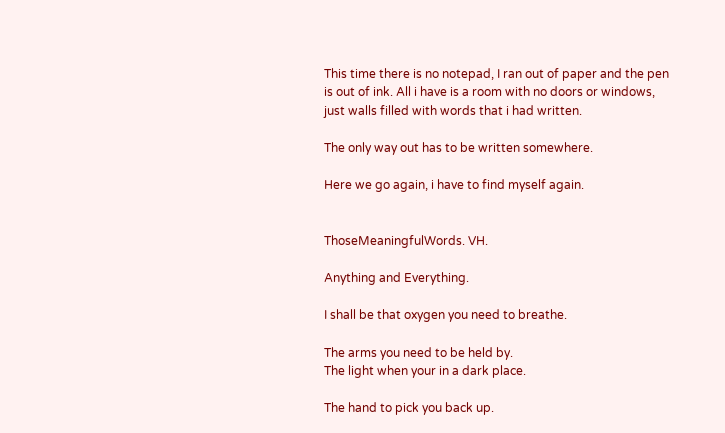This time there is no notepad, I ran out of paper and the pen is out of ink. All i have is a room with no doors or windows, just walls filled with words that i had written.

The only way out has to be written somewhere.

Here we go again, i have to find myself again.


ThoseMeaningfulWords. VH.

Anything and Everything.

I shall be that oxygen you need to breathe.

The arms you need to be held by.
The light when your in a dark place.

The hand to pick you back up.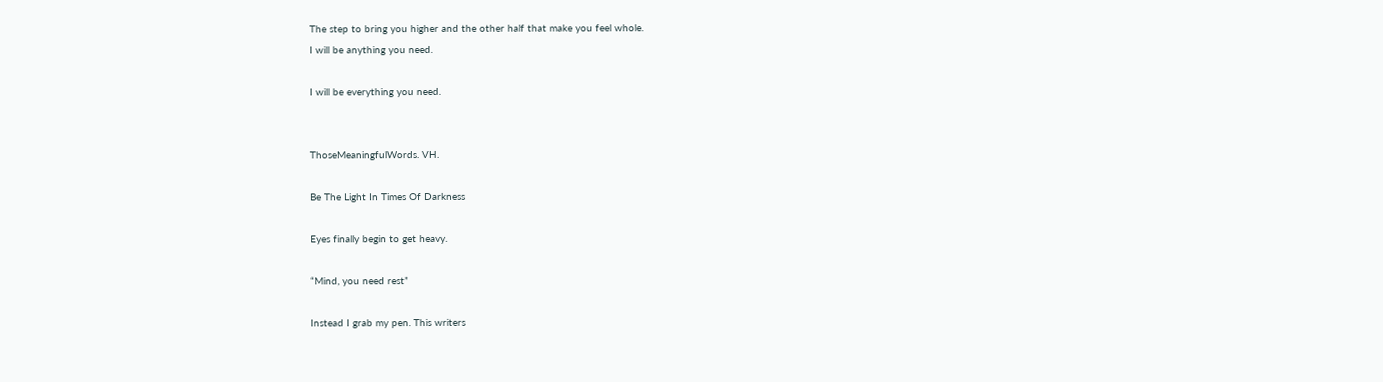The step to bring you higher and the other half that make you feel whole.
I will be anything you need.

I will be everything you need.


ThoseMeaningfulWords. VH.

Be The Light In Times Of Darkness

Eyes finally begin to get heavy.

“Mind, you need rest”

Instead I grab my pen. This writers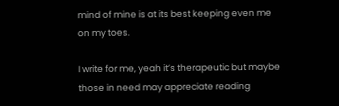mind of mine is at its best keeping even me on my toes.

I write for me, yeah it’s therapeutic but maybe those in need may appreciate reading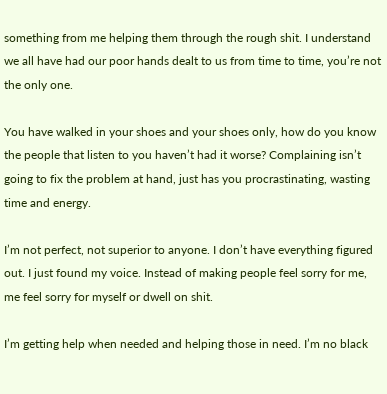something from me helping them through the rough shit. I understand we all have had our poor hands dealt to us from time to time, you’re not the only one.

You have walked in your shoes and your shoes only, how do you know the people that listen to you haven’t had it worse? Complaining isn’t going to fix the problem at hand, just has you procrastinating, wasting time and energy.

I’m not perfect, not superior to anyone. I don’t have everything figured out. I just found my voice. Instead of making people feel sorry for me, me feel sorry for myself or dwell on shit.

I’m getting help when needed and helping those in need. I’m no black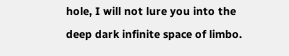hole, I will not lure you into the deep dark infinite space of limbo.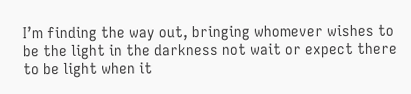I’m finding the way out, bringing whomever wishes to be the light in the darkness not wait or expect there to be light when it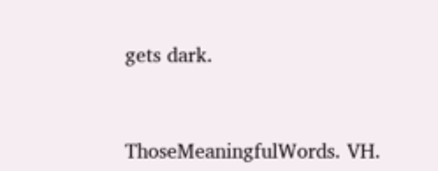gets dark.


ThoseMeaningfulWords. VH.